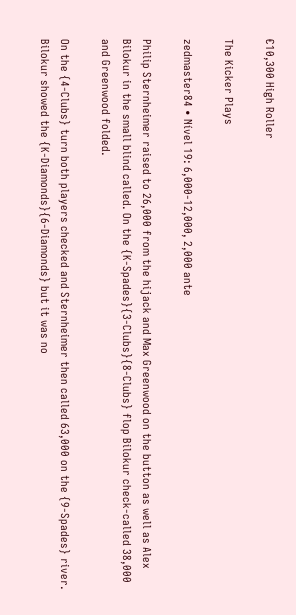€10,300 High Roller

The Kicker Plays

zedmaster84 • Nível 19: 6,000-12,000, 2,000 ante

Philip Sternheimer raised to 26,000 from the hijack and Max Greenwood on the button as well as Alex Bilokur in the small blind called. On the {K-Spades}{3-Clubs}{8-Clubs} flop Bilokur check-called 38,000 and Greenwood folded.

On the {4-Clubs} turn both players checked and Sternheimer then called 63,000 on the {9-Spades} river. Bilokur showed the {K-Diamonds}{6-Diamonds} but it was no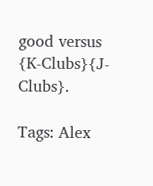good versus {K-Clubs}{J-Clubs}.

Tags: Alex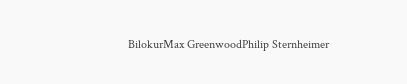BilokurMax GreenwoodPhilip Sternheimer